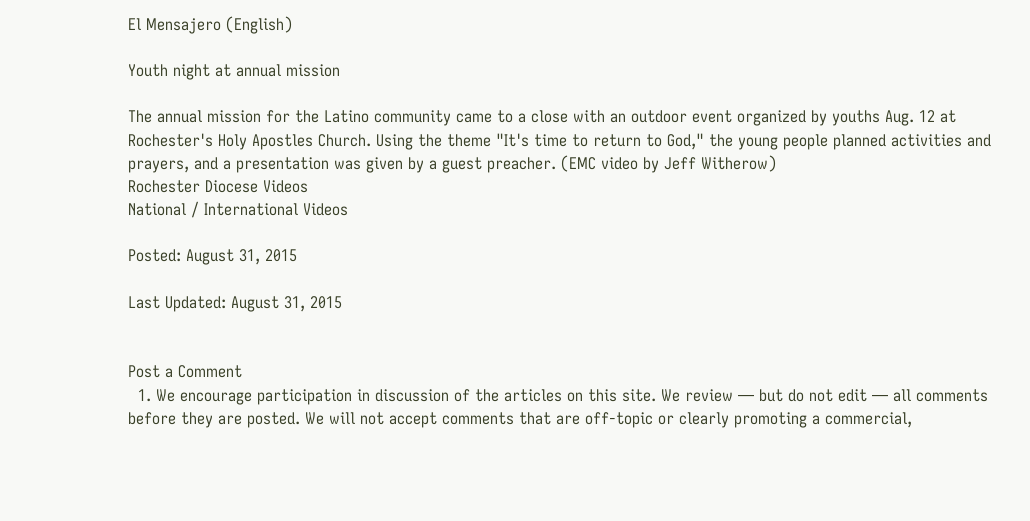El Mensajero (English)

Youth night at annual mission

The annual mission for the Latino community came to a close with an outdoor event organized by youths Aug. 12 at Rochester's Holy Apostles Church. Using the theme "It's time to return to God," the young people planned activities and prayers, and a presentation was given by a guest preacher. (EMC video by Jeff Witherow)
Rochester Diocese Videos
National / International Videos

Posted: August 31, 2015

Last Updated: August 31, 2015


Post a Comment
  1. We encourage participation in discussion of the articles on this site. We review — but do not edit — all comments before they are posted. We will not accept comments that are off-topic or clearly promoting a commercial,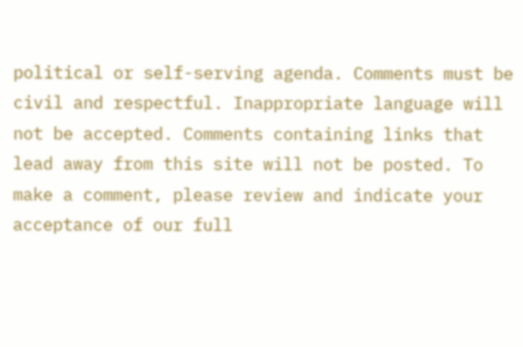political or self-serving agenda. Comments must be civil and respectful. Inappropriate language will not be accepted. Comments containing links that lead away from this site will not be posted. To make a comment, please review and indicate your acceptance of our full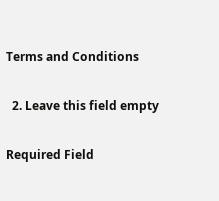Terms and Conditions

  2. Leave this field empty

Required Field